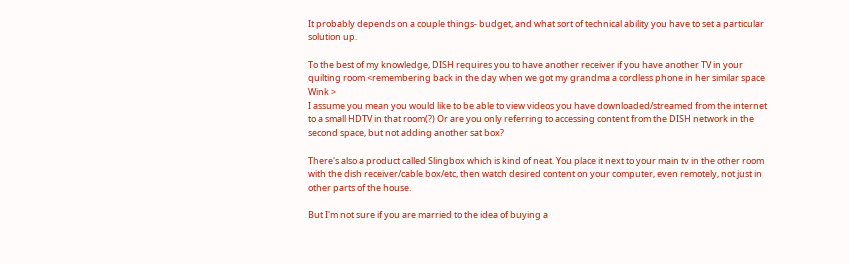It probably depends on a couple things- budget, and what sort of technical ability you have to set a particular solution up.

To the best of my knowledge, DISH requires you to have another receiver if you have another TV in your quilting room <remembering back in the day when we got my grandma a cordless phone in her similar space Wink >
I assume you mean you would like to be able to view videos you have downloaded/streamed from the internet to a small HDTV in that room(?) Or are you only referring to accessing content from the DISH network in the second space, but not adding another sat box?

There's also a product called Slingbox which is kind of neat. You place it next to your main tv in the other room with the dish receiver/cable box/etc, then watch desired content on your computer, even remotely, not just in other parts of the house.

But I'm not sure if you are married to the idea of buying a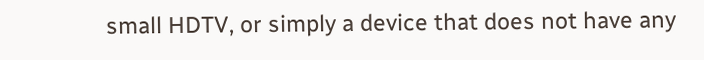small HDTV, or simply a device that does not have any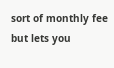sort of monthly fee but lets you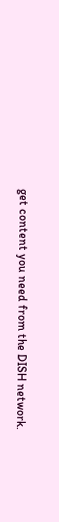get content you need from the DISH network.